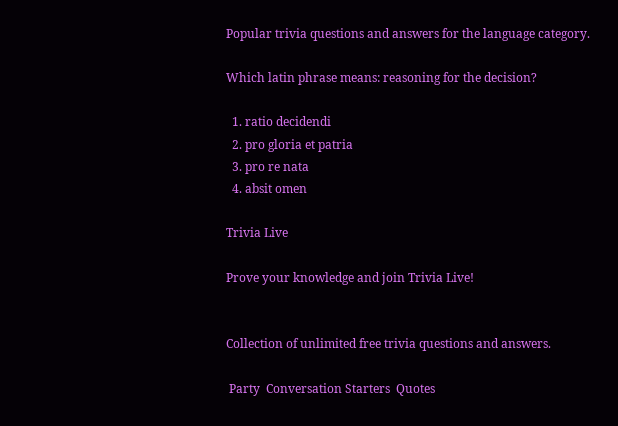Popular trivia questions and answers for the language category.

Which latin phrase means: reasoning for the decision?

  1. ratio decidendi
  2. pro gloria et patria
  3. pro re nata
  4. absit omen

Trivia Live

Prove your knowledge and join Trivia Live!


Collection of unlimited free trivia questions and answers.

 Party  Conversation Starters  Quotes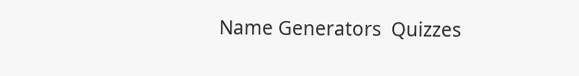Name Generators  Quizzes